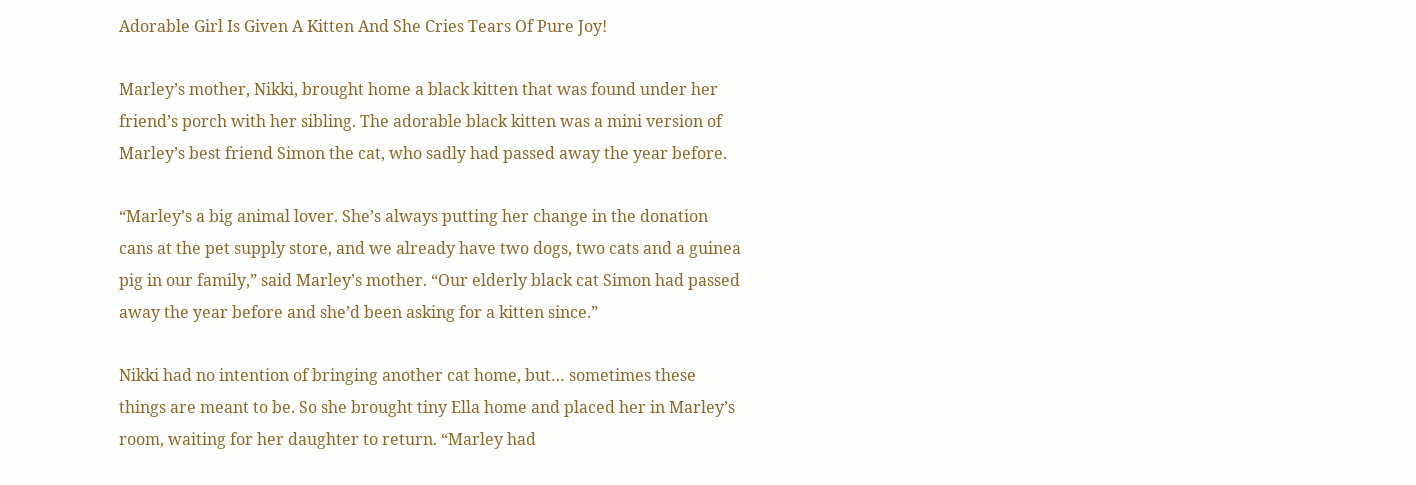Adorable Girl Is Given A Kitten And She Cries Tears Of Pure Joy!

Marley’s mother, Nikki, brought home a black kitten that was found under her friend’s porch with her sibling. The adorable black kitten was a mini version of Marley’s best friend Simon the cat, who sadly had passed away the year before.

“Marley’s a big animal lover. She’s always putting her change in the donation cans at the pet supply store, and we already have two dogs, two cats and a guinea pig in our family,” said Marley’s mother. “Our elderly black cat Simon had passed away the year before and she’d been asking for a kitten since.”

Nikki had no intention of bringing another cat home, but… sometimes these things are meant to be. So she brought tiny Ella home and placed her in Marley’s room, waiting for her daughter to return. “Marley had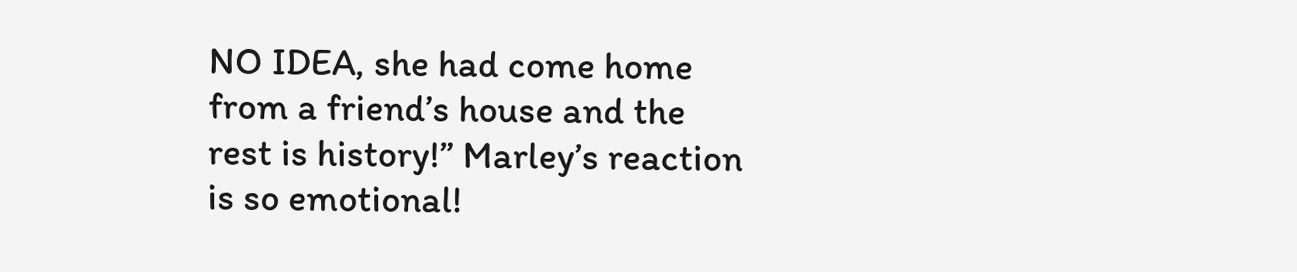NO IDEA, she had come home from a friend’s house and the rest is history!” Marley’s reaction is so emotional!